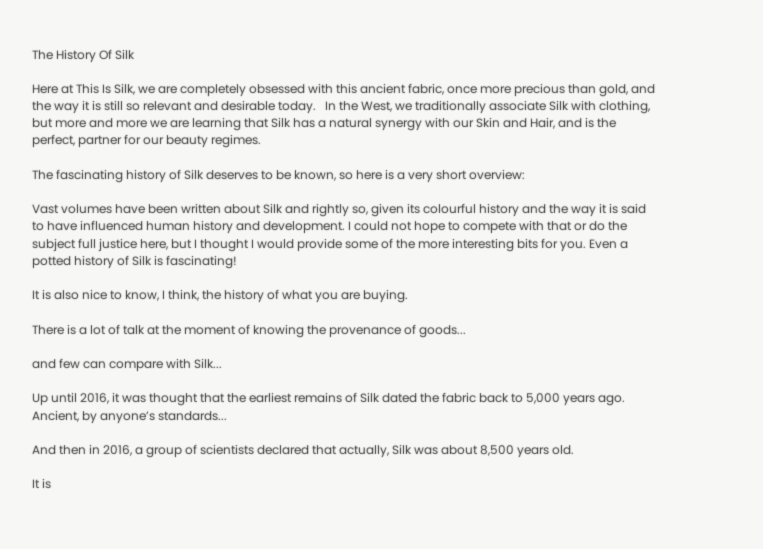The History Of Silk

Here at This Is Silk, we are completely obsessed with this ancient fabric, once more precious than gold, and the way it is still so relevant and desirable today.   In the West, we traditionally associate Silk with clothing, but more and more we are learning that Silk has a natural synergy with our Skin and Hair, and is the perfect, partner for our beauty regimes.

The fascinating history of Silk deserves to be known, so here is a very short overview:

Vast volumes have been written about Silk and rightly so, given its colourful history and the way it is said to have influenced human history and development. I could not hope to compete with that or do the subject full justice here, but I thought I would provide some of the more interesting bits for you. Even a potted history of Silk is fascinating!

It is also nice to know, I think, the history of what you are buying.

There is a lot of talk at the moment of knowing the provenance of goods...

and few can compare with Silk...

Up until 2016, it was thought that the earliest remains of Silk dated the fabric back to 5,000 years ago. Ancient, by anyone’s standards...

And then in 2016, a group of scientists declared that actually, Silk was about 8,500 years old.

It is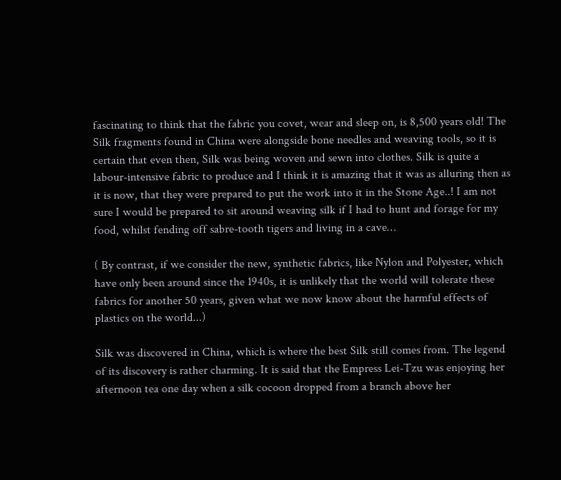fascinating to think that the fabric you covet, wear and sleep on, is 8,500 years old! The Silk fragments found in China were alongside bone needles and weaving tools, so it is certain that even then, Silk was being woven and sewn into clothes. Silk is quite a labour-intensive fabric to produce and I think it is amazing that it was as alluring then as it is now, that they were prepared to put the work into it in the Stone Age..! I am not sure I would be prepared to sit around weaving silk if I had to hunt and forage for my food, whilst fending off sabre-tooth tigers and living in a cave…

( By contrast, if we consider the new, synthetic fabrics, like Nylon and Polyester, which have only been around since the 1940s, it is unlikely that the world will tolerate these fabrics for another 50 years, given what we now know about the harmful effects of plastics on the world...)

Silk was discovered in China, which is where the best Silk still comes from. The legend of its discovery is rather charming. It is said that the Empress Lei-Tzu was enjoying her afternoon tea one day when a silk cocoon dropped from a branch above her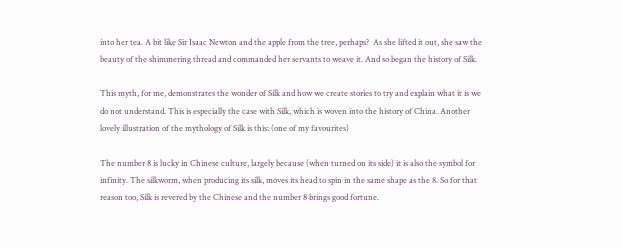into her tea. A bit like Sir Isaac Newton and the apple from the tree, perhaps?  As she lifted it out, she saw the beauty of the shimmering thread and commanded her servants to weave it. And so began the history of Silk.

This myth, for me, demonstrates the wonder of Silk and how we create stories to try and explain what it is we do not understand. This is especially the case with Silk, which is woven into the history of China. Another lovely illustration of the mythology of Silk is this: (one of my favourites)

The number 8 is lucky in Chinese culture, largely because (when turned on its side) it is also the symbol for infinity. The silkworm, when producing its silk, moves its head to spin in the same shape as the 8. So for that reason too, Silk is revered by the Chinese and the number 8 brings good fortune.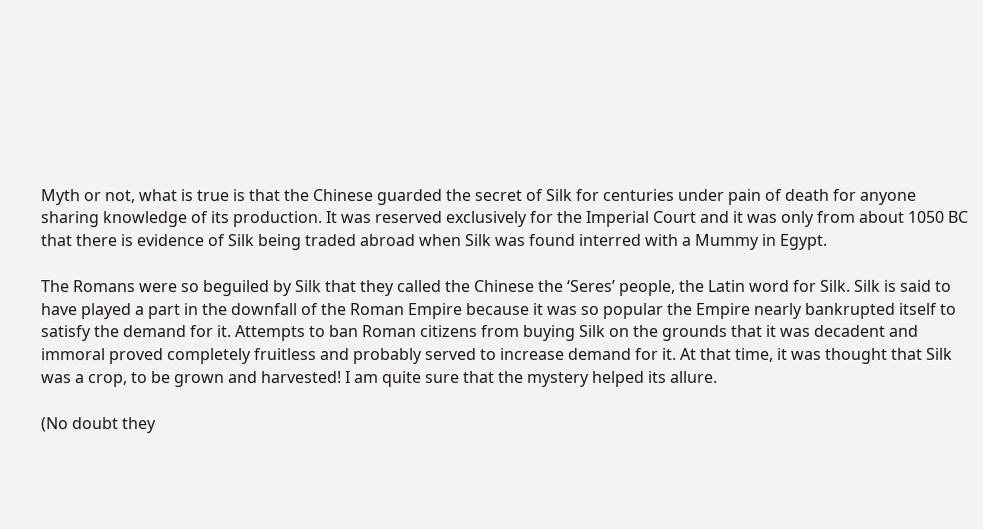Myth or not, what is true is that the Chinese guarded the secret of Silk for centuries under pain of death for anyone sharing knowledge of its production. It was reserved exclusively for the Imperial Court and it was only from about 1050 BC that there is evidence of Silk being traded abroad when Silk was found interred with a Mummy in Egypt.

The Romans were so beguiled by Silk that they called the Chinese the ‘Seres’ people, the Latin word for Silk. Silk is said to have played a part in the downfall of the Roman Empire because it was so popular the Empire nearly bankrupted itself to satisfy the demand for it. Attempts to ban Roman citizens from buying Silk on the grounds that it was decadent and immoral proved completely fruitless and probably served to increase demand for it. At that time, it was thought that Silk was a crop, to be grown and harvested! I am quite sure that the mystery helped its allure.

(No doubt they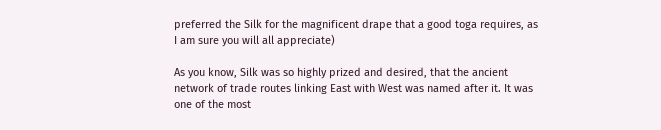preferred the Silk for the magnificent drape that a good toga requires, as I am sure you will all appreciate)

As you know, Silk was so highly prized and desired, that the ancient network of trade routes linking East with West was named after it. It was one of the most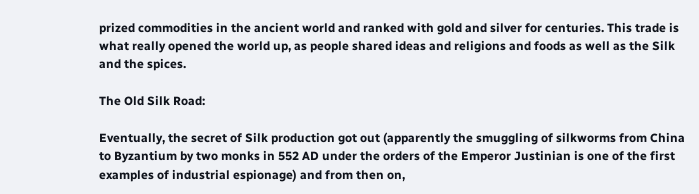prized commodities in the ancient world and ranked with gold and silver for centuries. This trade is what really opened the world up, as people shared ideas and religions and foods as well as the Silk and the spices.

The Old Silk Road:

Eventually, the secret of Silk production got out (apparently the smuggling of silkworms from China to Byzantium by two monks in 552 AD under the orders of the Emperor Justinian is one of the first examples of industrial espionage) and from then on,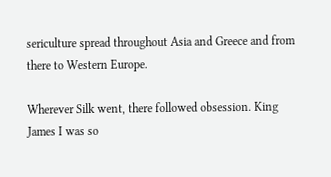sericulture spread throughout Asia and Greece and from there to Western Europe.

Wherever Silk went, there followed obsession. King James I was so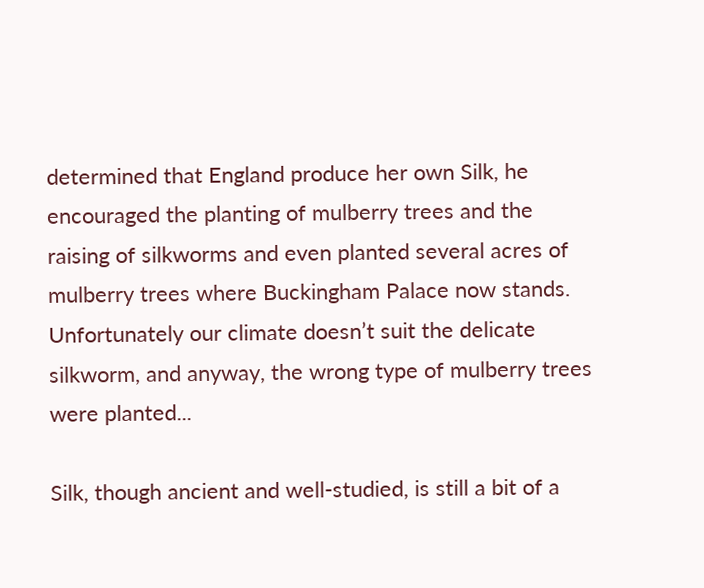determined that England produce her own Silk, he encouraged the planting of mulberry trees and the raising of silkworms and even planted several acres of mulberry trees where Buckingham Palace now stands. Unfortunately our climate doesn’t suit the delicate silkworm, and anyway, the wrong type of mulberry trees were planted...

Silk, though ancient and well-studied, is still a bit of a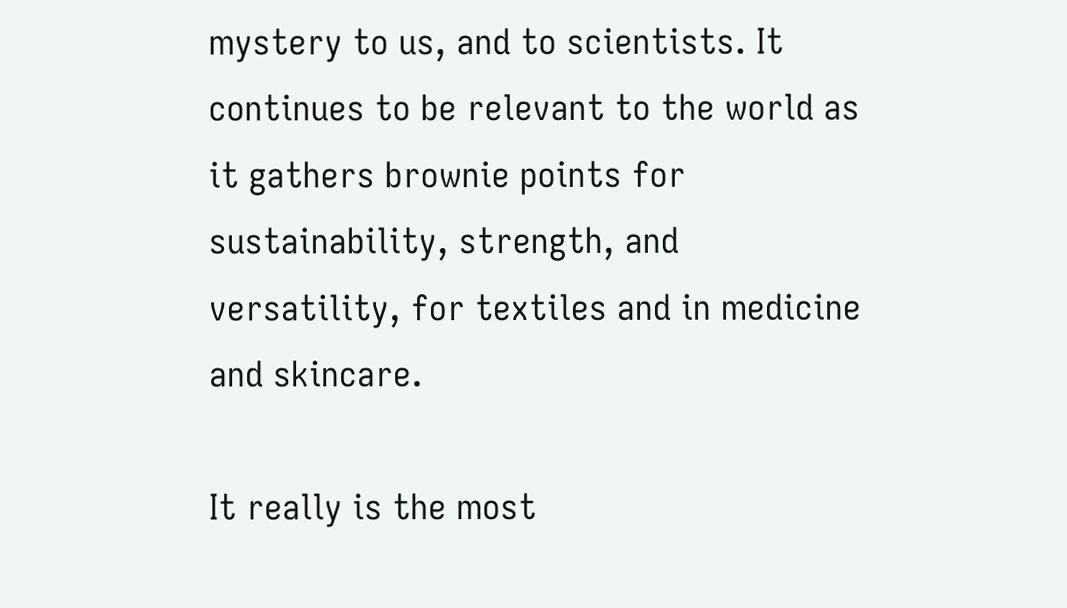mystery to us, and to scientists. It continues to be relevant to the world as it gathers brownie points for sustainability, strength, and versatility, for textiles and in medicine and skincare.

It really is the most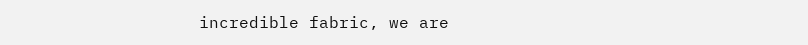incredible fabric, we are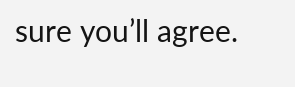sure you’ll agree.